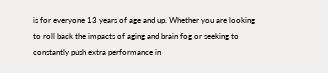is for everyone 13 years of age and up. Whether you are looking to roll back the impacts of aging and brain fog or seeking to constantly push extra performance in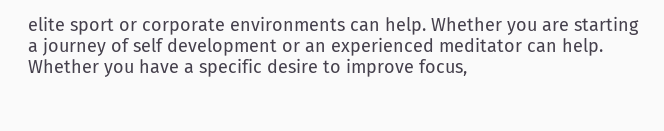elite sport or corporate environments can help. Whether you are starting a journey of self development or an experienced meditator can help. Whether you have a specific desire to improve focus,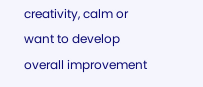creativity, calm or want to develop overall improvement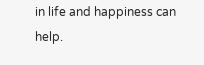in life and happiness can help.